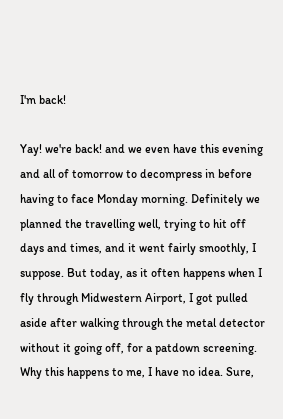I'm back!

Yay! we're back! and we even have this evening and all of tomorrow to decompress in before having to face Monday morning. Definitely we planned the travelling well, trying to hit off days and times, and it went fairly smoothly, I suppose. But today, as it often happens when I fly through Midwestern Airport, I got pulled aside after walking through the metal detector without it going off, for a patdown screening. Why this happens to me, I have no idea. Sure,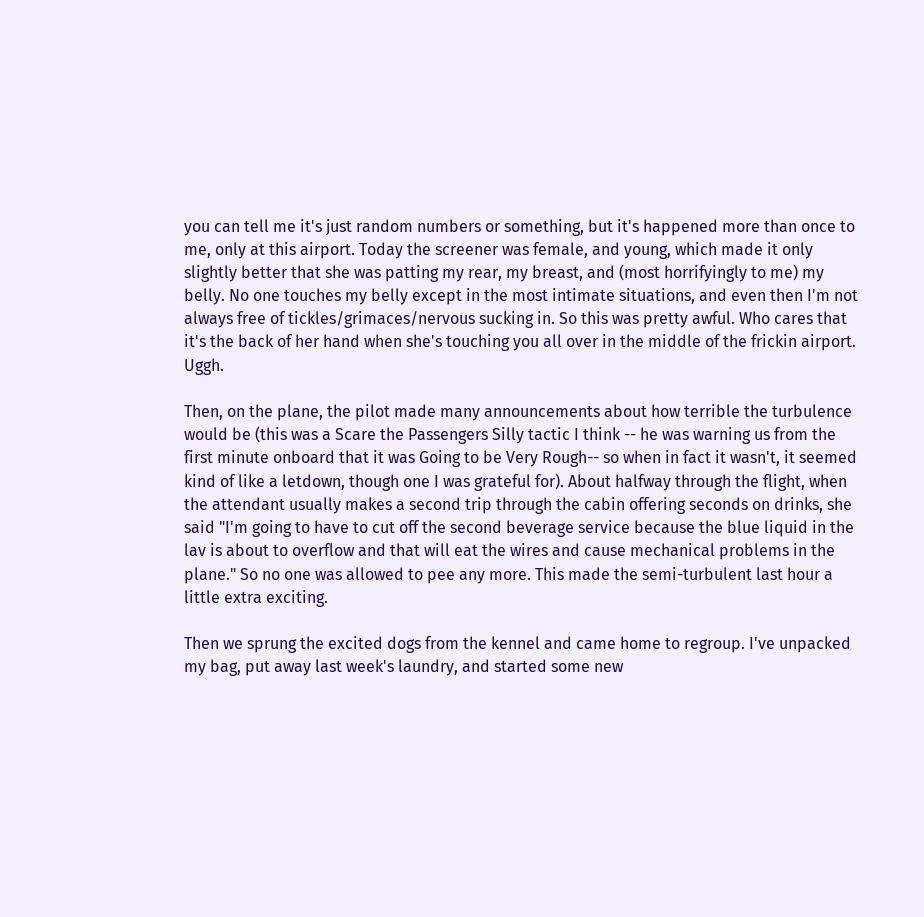you can tell me it's just random numbers or something, but it's happened more than once to me, only at this airport. Today the screener was female, and young, which made it only slightly better that she was patting my rear, my breast, and (most horrifyingly to me) my belly. No one touches my belly except in the most intimate situations, and even then I'm not always free of tickles/grimaces/nervous sucking in. So this was pretty awful. Who cares that it's the back of her hand when she's touching you all over in the middle of the frickin airport. Uggh.

Then, on the plane, the pilot made many announcements about how terrible the turbulence would be (this was a Scare the Passengers Silly tactic I think -- he was warning us from the first minute onboard that it was Going to be Very Rough-- so when in fact it wasn't, it seemed kind of like a letdown, though one I was grateful for). About halfway through the flight, when the attendant usually makes a second trip through the cabin offering seconds on drinks, she said "I'm going to have to cut off the second beverage service because the blue liquid in the lav is about to overflow and that will eat the wires and cause mechanical problems in the plane." So no one was allowed to pee any more. This made the semi-turbulent last hour a little extra exciting.

Then we sprung the excited dogs from the kennel and came home to regroup. I've unpacked my bag, put away last week's laundry, and started some new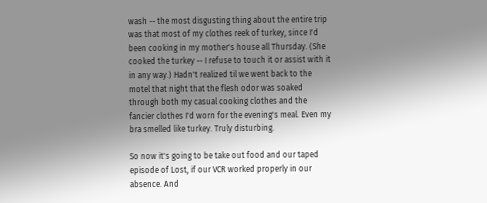wash -- the most disgusting thing about the entire trip was that most of my clothes reek of turkey, since I'd been cooking in my mother's house all Thursday. (She cooked the turkey -- I refuse to touch it or assist with it in any way.) Hadn't realized til we went back to the motel that night that the flesh odor was soaked through both my casual cooking clothes and the fancier clothes I'd worn for the evening's meal. Even my bra smelled like turkey. Truly disturbing.

So now it's going to be take out food and our taped episode of Lost, if our VCR worked properly in our absence. And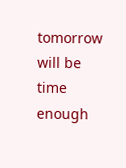tomorrow will be time enough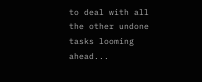to deal with all the other undone tasks looming ahead...